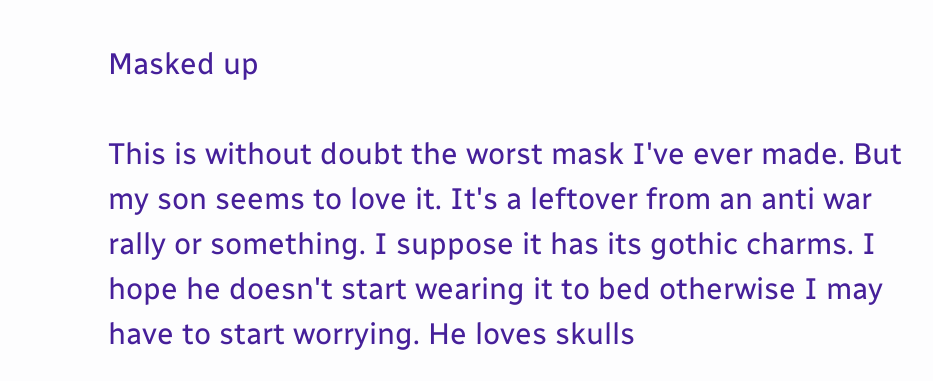Masked up

This is without doubt the worst mask I've ever made. But my son seems to love it. It's a leftover from an anti war rally or something. I suppose it has its gothic charms. I hope he doesn't start wearing it to bed otherwise I may have to start worrying. He loves skulls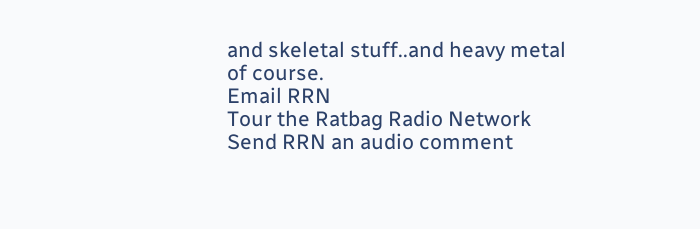and skeletal stuff..and heavy metal of course.
Email RRN
Tour the Ratbag Radio Network
Send RRN an audio comment